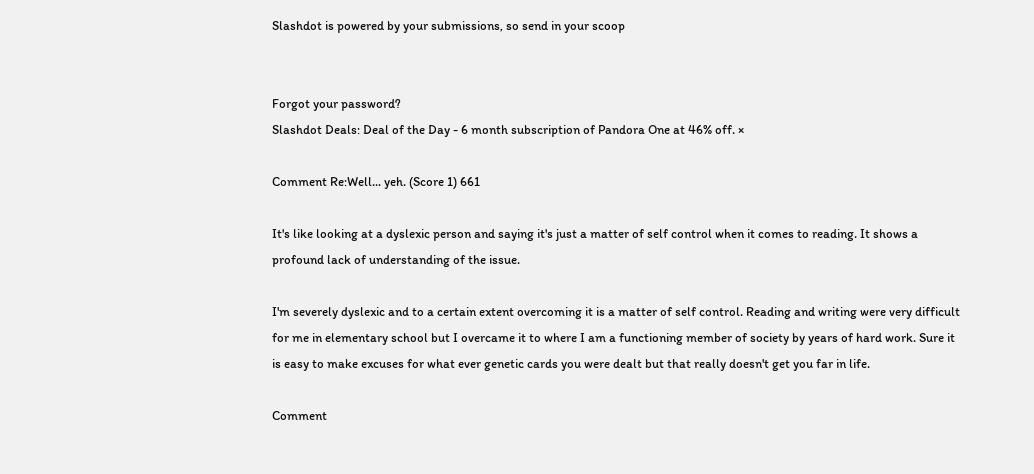Slashdot is powered by your submissions, so send in your scoop


Forgot your password?
Slashdot Deals: Deal of the Day - 6 month subscription of Pandora One at 46% off. ×

Comment Re:Well... yeh. (Score 1) 661

It's like looking at a dyslexic person and saying it's just a matter of self control when it comes to reading. It shows a profound lack of understanding of the issue.

I'm severely dyslexic and to a certain extent overcoming it is a matter of self control. Reading and writing were very difficult for me in elementary school but I overcame it to where I am a functioning member of society by years of hard work. Sure it is easy to make excuses for what ever genetic cards you were dealt but that really doesn't get you far in life.

Comment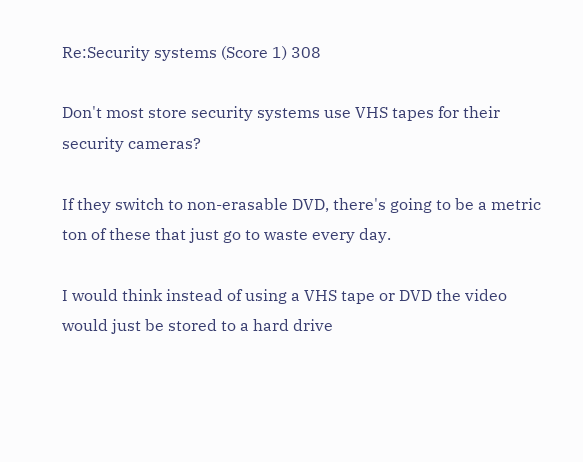Re:Security systems (Score 1) 308

Don't most store security systems use VHS tapes for their security cameras?

If they switch to non-erasable DVD, there's going to be a metric ton of these that just go to waste every day.

I would think instead of using a VHS tape or DVD the video would just be stored to a hard drive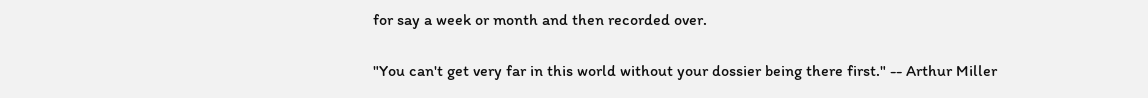for say a week or month and then recorded over.

"You can't get very far in this world without your dossier being there first." -- Arthur Miller